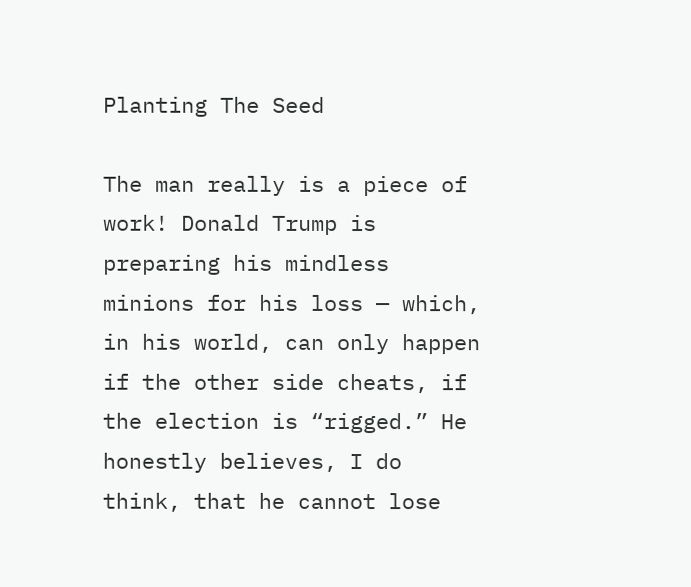Planting The Seed

The man really is a piece of work! Donald Trump is preparing his mindless minions for his loss — which, in his world, can only happen if the other side cheats, if the election is “rigged.” He honestly believes, I do think, that he cannot lose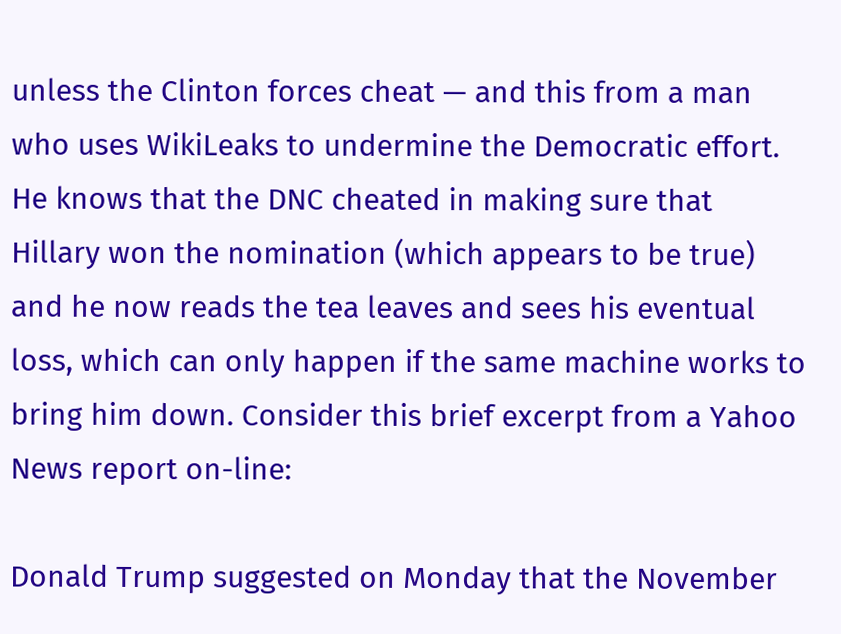unless the Clinton forces cheat — and this from a man who uses WikiLeaks to undermine the Democratic effort. He knows that the DNC cheated in making sure that Hillary won the nomination (which appears to be true) and he now reads the tea leaves and sees his eventual loss, which can only happen if the same machine works to bring him down. Consider this brief excerpt from a Yahoo News report on-line:

Donald Trump suggested on Monday that the November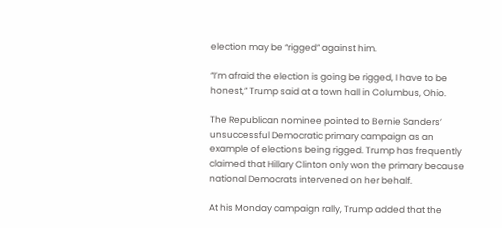election may be “rigged” against him.

“I’m afraid the election is going be rigged, I have to be honest,” Trump said at a town hall in Columbus, Ohio.

The Republican nominee pointed to Bernie Sanders’ unsuccessful Democratic primary campaign as an example of elections being rigged. Trump has frequently claimed that Hillary Clinton only won the primary because national Democrats intervened on her behalf.

At his Monday campaign rally, Trump added that the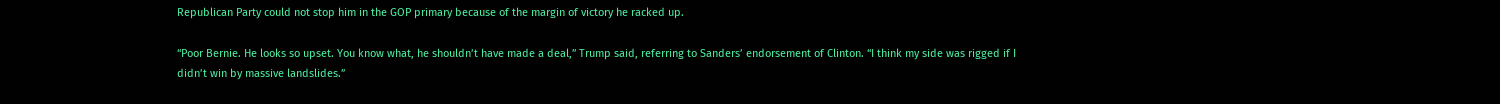Republican Party could not stop him in the GOP primary because of the margin of victory he racked up.

“Poor Bernie. He looks so upset. You know what, he shouldn’t have made a deal,” Trump said, referring to Sanders’ endorsement of Clinton. “I think my side was rigged if I didn’t win by massive landslides.”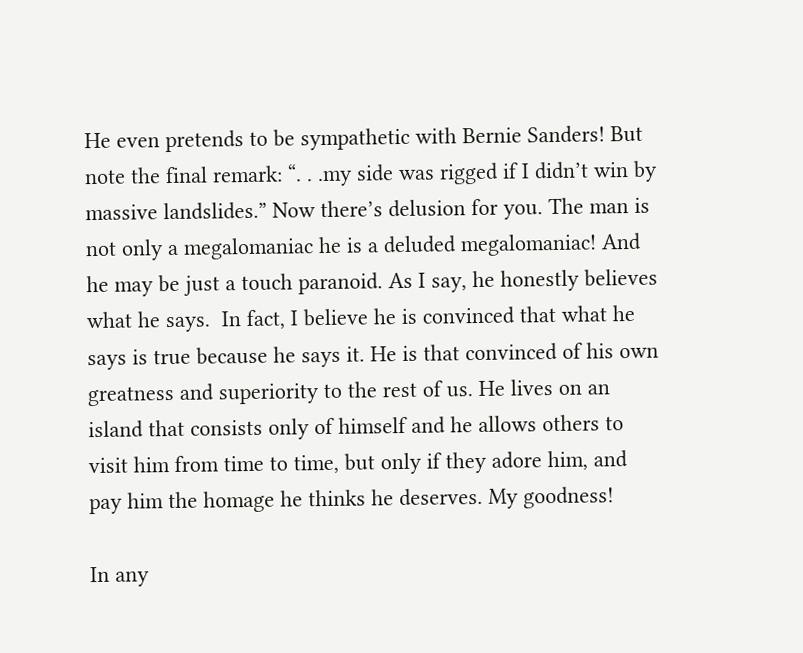He even pretends to be sympathetic with Bernie Sanders! But note the final remark: “. . .my side was rigged if I didn’t win by massive landslides.” Now there’s delusion for you. The man is not only a megalomaniac he is a deluded megalomaniac! And he may be just a touch paranoid. As I say, he honestly believes what he says.  In fact, I believe he is convinced that what he says is true because he says it. He is that convinced of his own greatness and superiority to the rest of us. He lives on an island that consists only of himself and he allows others to visit him from time to time, but only if they adore him, and pay him the homage he thinks he deserves. My goodness!

In any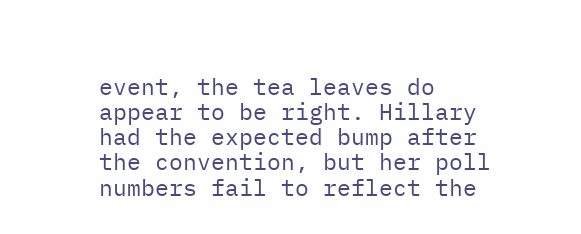event, the tea leaves do appear to be right. Hillary had the expected bump after the convention, but her poll numbers fail to reflect the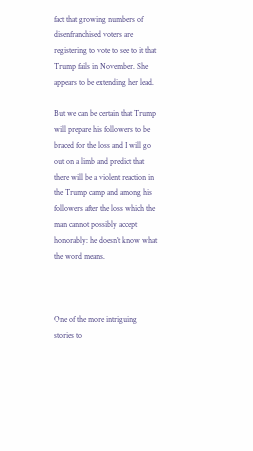fact that growing numbers of disenfranchised voters are registering to vote to see to it that Trump fails in November. She appears to be extending her lead.

But we can be certain that Trump will prepare his followers to be braced for the loss and I will go out on a limb and predict that there will be a violent reaction in the Trump camp and among his followers after the loss which the man cannot possibly accept honorably: he doesn’t know what the word means.



One of the more intriguing stories to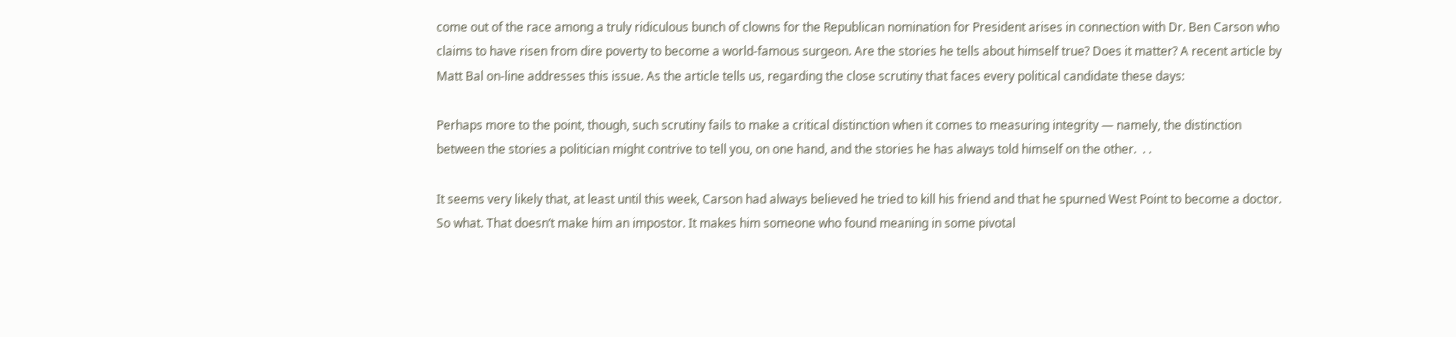come out of the race among a truly ridiculous bunch of clowns for the Republican nomination for President arises in connection with Dr. Ben Carson who claims to have risen from dire poverty to become a world-famous surgeon. Are the stories he tells about himself true? Does it matter? A recent article by Matt Bal on-line addresses this issue. As the article tells us, regarding the close scrutiny that faces every political candidate these days:

Perhaps more to the point, though, such scrutiny fails to make a critical distinction when it comes to measuring integrity — namely, the distinction between the stories a politician might contrive to tell you, on one hand, and the stories he has always told himself on the other.  . .

It seems very likely that, at least until this week, Carson had always believed he tried to kill his friend and that he spurned West Point to become a doctor. So what. That doesn’t make him an impostor. It makes him someone who found meaning in some pivotal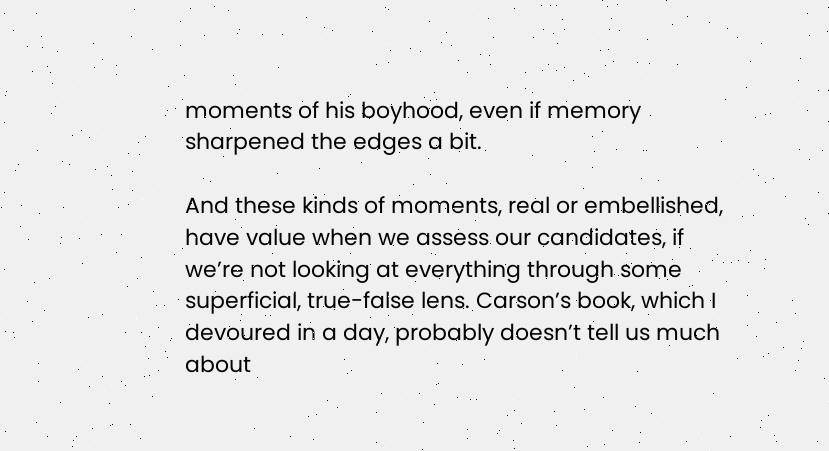moments of his boyhood, even if memory sharpened the edges a bit.

And these kinds of moments, real or embellished, have value when we assess our candidates, if we’re not looking at everything through some superficial, true-false lens. Carson’s book, which I devoured in a day, probably doesn’t tell us much about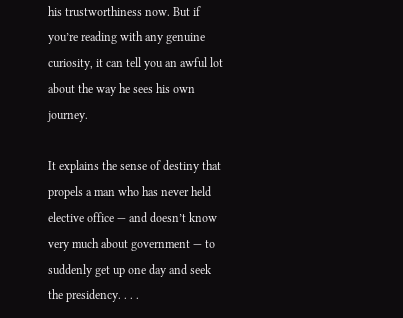his trustworthiness now. But if you’re reading with any genuine curiosity, it can tell you an awful lot about the way he sees his own journey.

It explains the sense of destiny that propels a man who has never held elective office — and doesn’t know very much about government — to suddenly get up one day and seek the presidency. . . .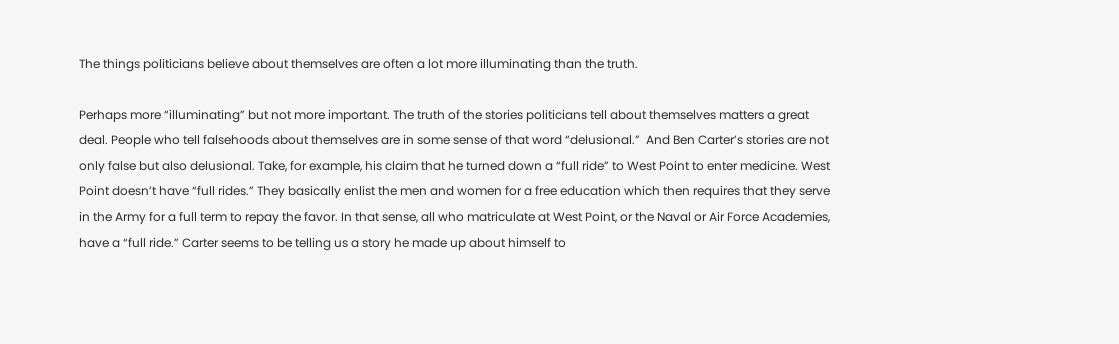The things politicians believe about themselves are often a lot more illuminating than the truth.

Perhaps more “illuminating” but not more important. The truth of the stories politicians tell about themselves matters a great deal. People who tell falsehoods about themselves are in some sense of that word “delusional.”  And Ben Carter’s stories are not only false but also delusional. Take, for example, his claim that he turned down a “full ride” to West Point to enter medicine. West Point doesn’t have “full rides.” They basically enlist the men and women for a free education which then requires that they serve in the Army for a full term to repay the favor. In that sense, all who matriculate at West Point, or the Naval or Air Force Academies, have a “full ride.” Carter seems to be telling us a story he made up about himself to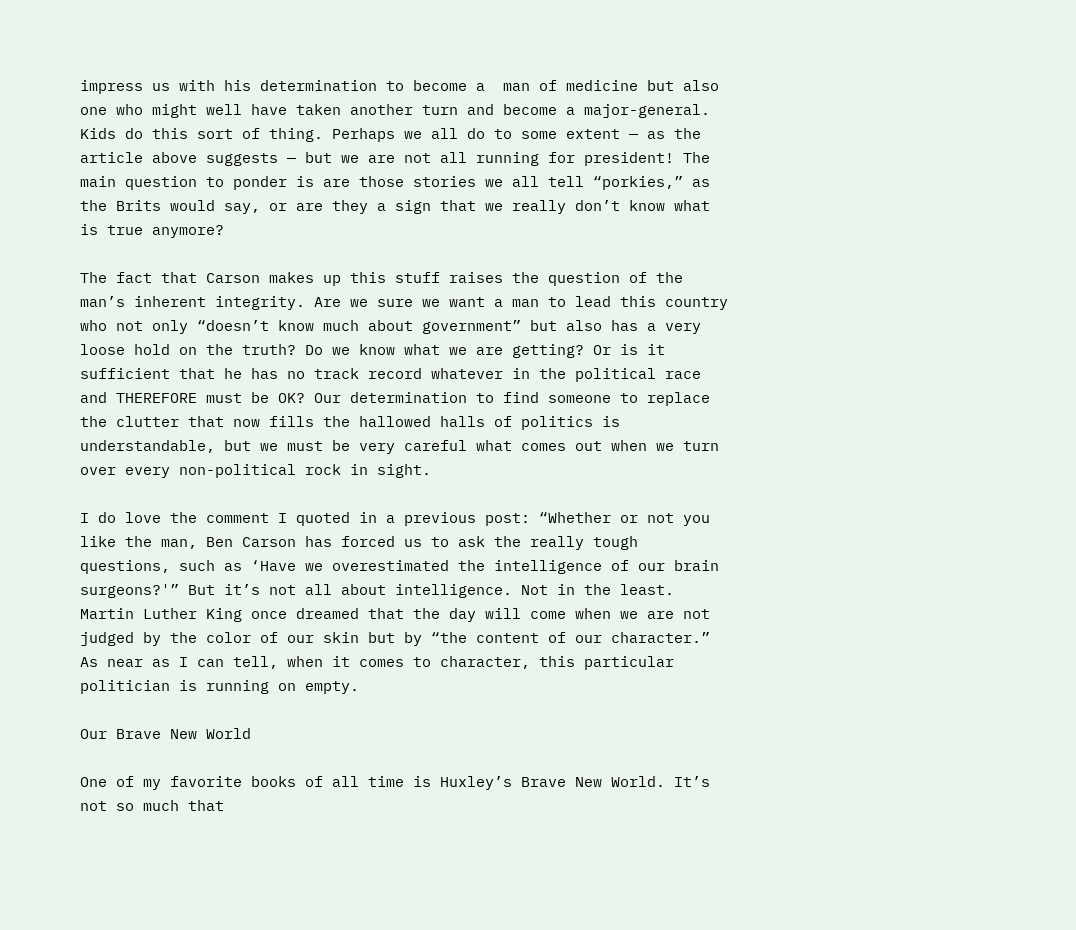impress us with his determination to become a  man of medicine but also one who might well have taken another turn and become a major-general. Kids do this sort of thing. Perhaps we all do to some extent — as the article above suggests — but we are not all running for president! The main question to ponder is are those stories we all tell “porkies,” as the Brits would say, or are they a sign that we really don’t know what is true anymore?

The fact that Carson makes up this stuff raises the question of the man’s inherent integrity. Are we sure we want a man to lead this country who not only “doesn’t know much about government” but also has a very loose hold on the truth? Do we know what we are getting? Or is it sufficient that he has no track record whatever in the political race and THEREFORE must be OK? Our determination to find someone to replace the clutter that now fills the hallowed halls of politics is understandable, but we must be very careful what comes out when we turn over every non-political rock in sight.

I do love the comment I quoted in a previous post: “Whether or not you like the man, Ben Carson has forced us to ask the really tough questions, such as ‘Have we overestimated the intelligence of our brain surgeons?'” But it’s not all about intelligence. Not in the least. Martin Luther King once dreamed that the day will come when we are not judged by the color of our skin but by “the content of our character.” As near as I can tell, when it comes to character, this particular politician is running on empty.

Our Brave New World

One of my favorite books of all time is Huxley’s Brave New World. It’s not so much that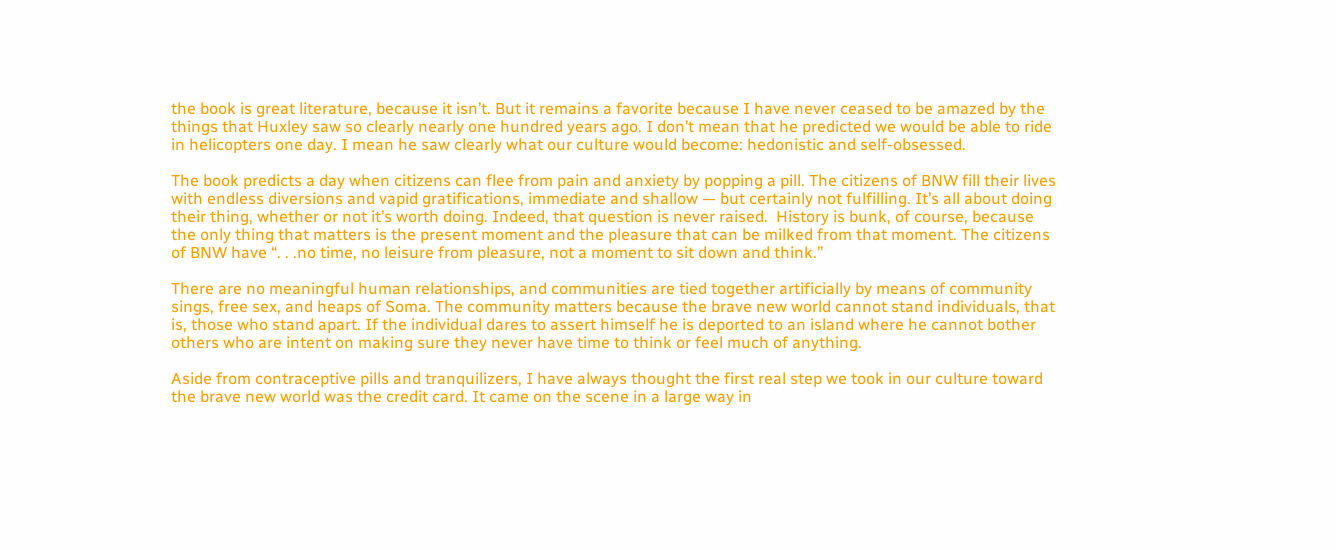the book is great literature, because it isn’t. But it remains a favorite because I have never ceased to be amazed by the things that Huxley saw so clearly nearly one hundred years ago. I don’t mean that he predicted we would be able to ride in helicopters one day. I mean he saw clearly what our culture would become: hedonistic and self-obsessed.

The book predicts a day when citizens can flee from pain and anxiety by popping a pill. The citizens of BNW fill their lives with endless diversions and vapid gratifications, immediate and shallow — but certainly not fulfilling. It’s all about doing their thing, whether or not it’s worth doing. Indeed, that question is never raised.  History is bunk, of course, because the only thing that matters is the present moment and the pleasure that can be milked from that moment. The citizens of BNW have “. . .no time, no leisure from pleasure, not a moment to sit down and think.”

There are no meaningful human relationships, and communities are tied together artificially by means of community sings, free sex, and heaps of Soma. The community matters because the brave new world cannot stand individuals, that is, those who stand apart. If the individual dares to assert himself he is deported to an island where he cannot bother others who are intent on making sure they never have time to think or feel much of anything.

Aside from contraceptive pills and tranquilizers, I have always thought the first real step we took in our culture toward the brave new world was the credit card. It came on the scene in a large way in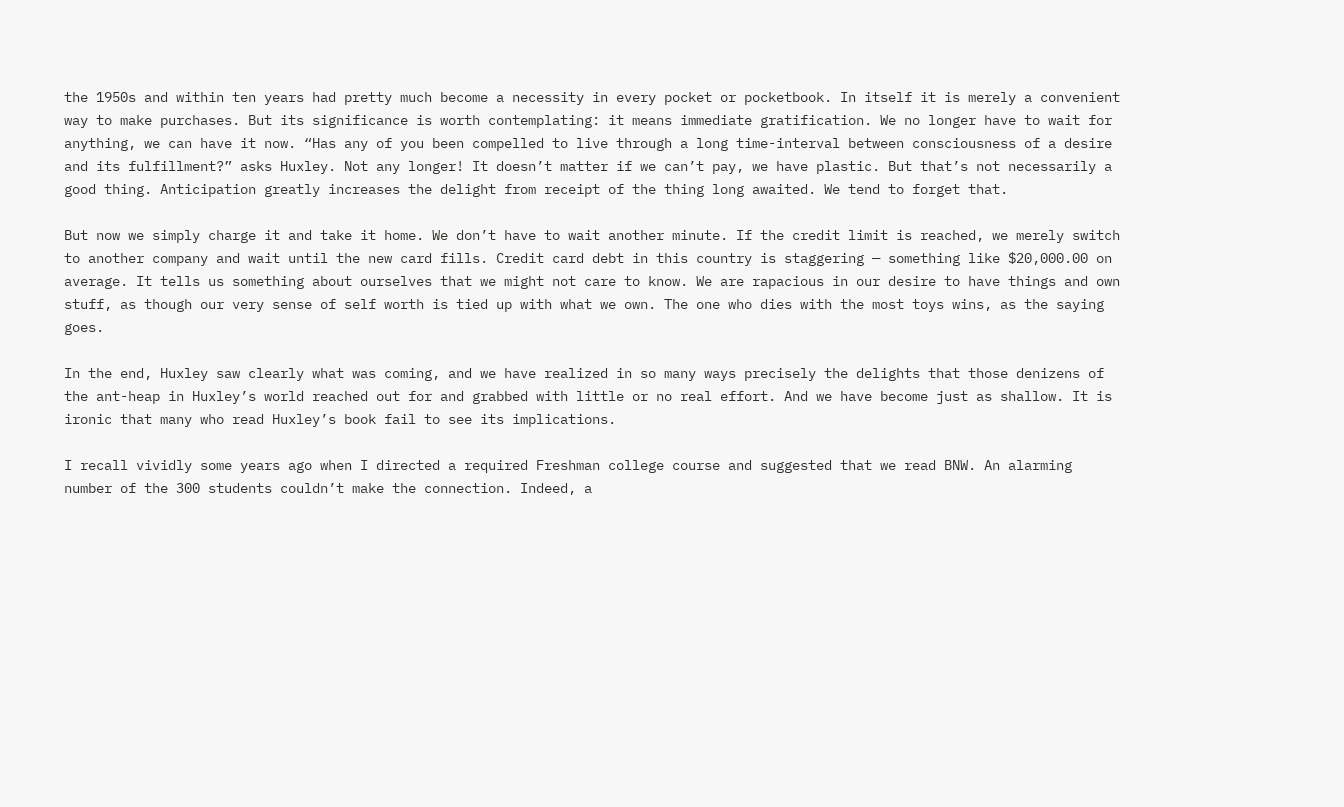the 1950s and within ten years had pretty much become a necessity in every pocket or pocketbook. In itself it is merely a convenient way to make purchases. But its significance is worth contemplating: it means immediate gratification. We no longer have to wait for anything, we can have it now. “Has any of you been compelled to live through a long time-interval between consciousness of a desire and its fulfillment?” asks Huxley. Not any longer! It doesn’t matter if we can’t pay, we have plastic. But that’s not necessarily a good thing. Anticipation greatly increases the delight from receipt of the thing long awaited. We tend to forget that.

But now we simply charge it and take it home. We don’t have to wait another minute. If the credit limit is reached, we merely switch to another company and wait until the new card fills. Credit card debt in this country is staggering — something like $20,000.00 on average. It tells us something about ourselves that we might not care to know. We are rapacious in our desire to have things and own stuff, as though our very sense of self worth is tied up with what we own. The one who dies with the most toys wins, as the saying goes.

In the end, Huxley saw clearly what was coming, and we have realized in so many ways precisely the delights that those denizens of the ant-heap in Huxley’s world reached out for and grabbed with little or no real effort. And we have become just as shallow. It is ironic that many who read Huxley’s book fail to see its implications.

I recall vividly some years ago when I directed a required Freshman college course and suggested that we read BNW. An alarming number of the 300 students couldn’t make the connection. Indeed, a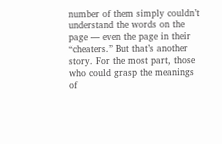number of them simply couldn’t understand the words on the page — even the page in their “cheaters.” But that’s another story. For the most part, those who could grasp the meanings of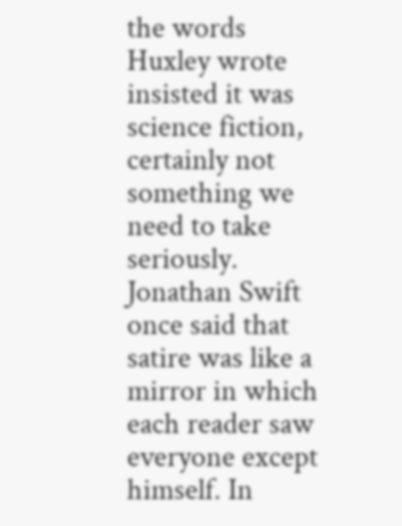the words Huxley wrote insisted it was science fiction, certainly not something we need to take seriously. Jonathan Swift once said that satire was like a mirror in which each reader saw everyone except himself. In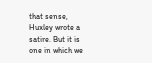that sense, Huxley wrote a satire. But it is one in which we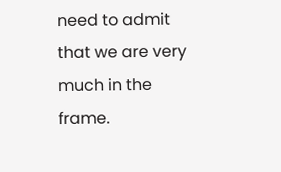need to admit that we are very much in the frame.